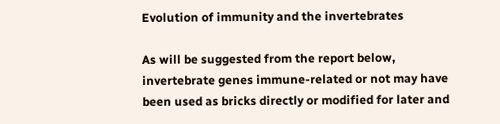Evolution of immunity and the invertebrates

As will be suggested from the report below, invertebrate genes immune-related or not may have been used as bricks directly or modified for later and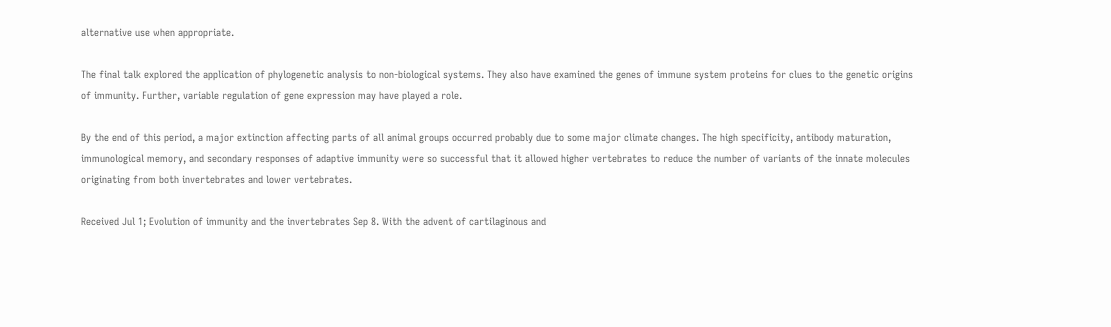alternative use when appropriate.

The final talk explored the application of phylogenetic analysis to non-biological systems. They also have examined the genes of immune system proteins for clues to the genetic origins of immunity. Further, variable regulation of gene expression may have played a role.

By the end of this period, a major extinction affecting parts of all animal groups occurred probably due to some major climate changes. The high specificity, antibody maturation, immunological memory, and secondary responses of adaptive immunity were so successful that it allowed higher vertebrates to reduce the number of variants of the innate molecules originating from both invertebrates and lower vertebrates.

Received Jul 1; Evolution of immunity and the invertebrates Sep 8. With the advent of cartilaginous and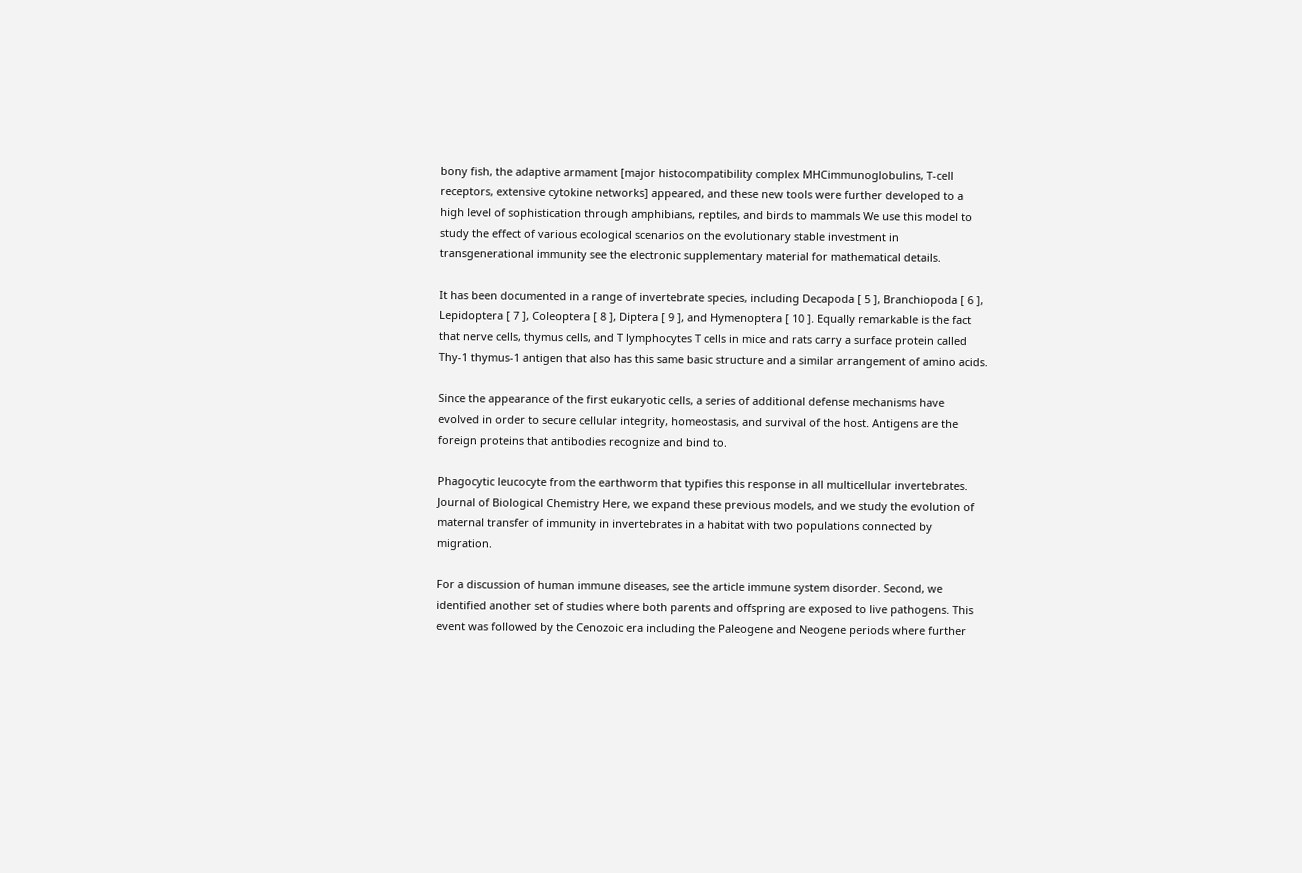bony fish, the adaptive armament [major histocompatibility complex MHCimmunoglobulins, T-cell receptors, extensive cytokine networks] appeared, and these new tools were further developed to a high level of sophistication through amphibians, reptiles, and birds to mammals We use this model to study the effect of various ecological scenarios on the evolutionary stable investment in transgenerational immunity see the electronic supplementary material for mathematical details.

It has been documented in a range of invertebrate species, including Decapoda [ 5 ], Branchiopoda [ 6 ], Lepidoptera [ 7 ], Coleoptera [ 8 ], Diptera [ 9 ], and Hymenoptera [ 10 ]. Equally remarkable is the fact that nerve cells, thymus cells, and T lymphocytes T cells in mice and rats carry a surface protein called Thy-1 thymus-1 antigen that also has this same basic structure and a similar arrangement of amino acids.

Since the appearance of the first eukaryotic cells, a series of additional defense mechanisms have evolved in order to secure cellular integrity, homeostasis, and survival of the host. Antigens are the foreign proteins that antibodies recognize and bind to.

Phagocytic leucocyte from the earthworm that typifies this response in all multicellular invertebrates. Journal of Biological Chemistry Here, we expand these previous models, and we study the evolution of maternal transfer of immunity in invertebrates in a habitat with two populations connected by migration.

For a discussion of human immune diseases, see the article immune system disorder. Second, we identified another set of studies where both parents and offspring are exposed to live pathogens. This event was followed by the Cenozoic era including the Paleogene and Neogene periods where further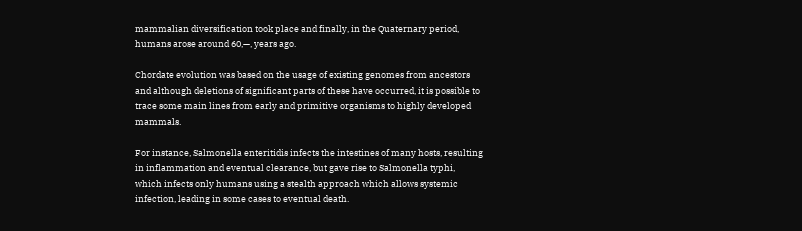mammalian diversification took place and finally, in the Quaternary period, humans arose around 60,—, years ago.

Chordate evolution was based on the usage of existing genomes from ancestors and although deletions of significant parts of these have occurred, it is possible to trace some main lines from early and primitive organisms to highly developed mammals.

For instance, Salmonella enteritidis infects the intestines of many hosts, resulting in inflammation and eventual clearance, but gave rise to Salmonella typhi, which infects only humans using a stealth approach which allows systemic infection, leading in some cases to eventual death.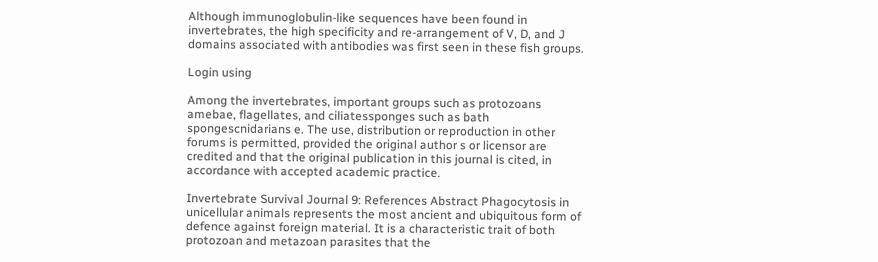Although immunoglobulin-like sequences have been found in invertebrates, the high specificity and re-arrangement of V, D, and J domains associated with antibodies was first seen in these fish groups.

Login using

Among the invertebrates, important groups such as protozoans amebae, flagellates, and ciliatessponges such as bath spongescnidarians e. The use, distribution or reproduction in other forums is permitted, provided the original author s or licensor are credited and that the original publication in this journal is cited, in accordance with accepted academic practice.

Invertebrate Survival Journal 9: References Abstract Phagocytosis in unicellular animals represents the most ancient and ubiquitous form of defence against foreign material. It is a characteristic trait of both protozoan and metazoan parasites that the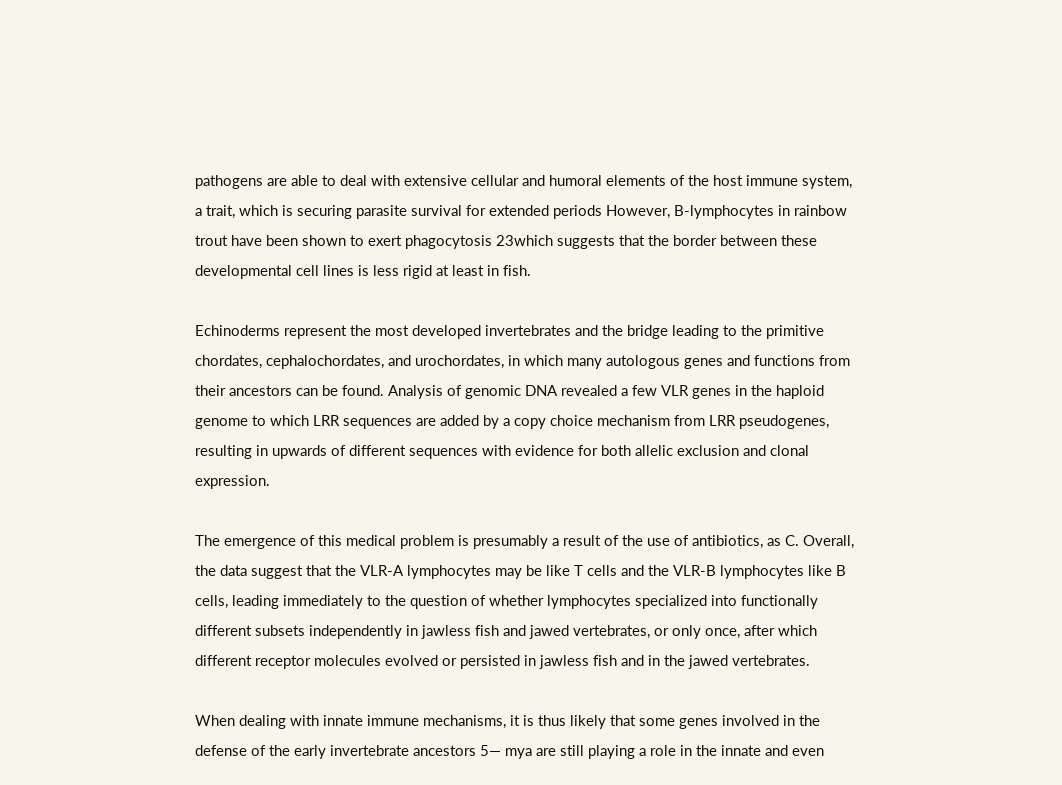pathogens are able to deal with extensive cellular and humoral elements of the host immune system, a trait, which is securing parasite survival for extended periods However, B-lymphocytes in rainbow trout have been shown to exert phagocytosis 23which suggests that the border between these developmental cell lines is less rigid at least in fish.

Echinoderms represent the most developed invertebrates and the bridge leading to the primitive chordates, cephalochordates, and urochordates, in which many autologous genes and functions from their ancestors can be found. Analysis of genomic DNA revealed a few VLR genes in the haploid genome to which LRR sequences are added by a copy choice mechanism from LRR pseudogenes, resulting in upwards of different sequences with evidence for both allelic exclusion and clonal expression.

The emergence of this medical problem is presumably a result of the use of antibiotics, as C. Overall, the data suggest that the VLR-A lymphocytes may be like T cells and the VLR-B lymphocytes like B cells, leading immediately to the question of whether lymphocytes specialized into functionally different subsets independently in jawless fish and jawed vertebrates, or only once, after which different receptor molecules evolved or persisted in jawless fish and in the jawed vertebrates.

When dealing with innate immune mechanisms, it is thus likely that some genes involved in the defense of the early invertebrate ancestors 5— mya are still playing a role in the innate and even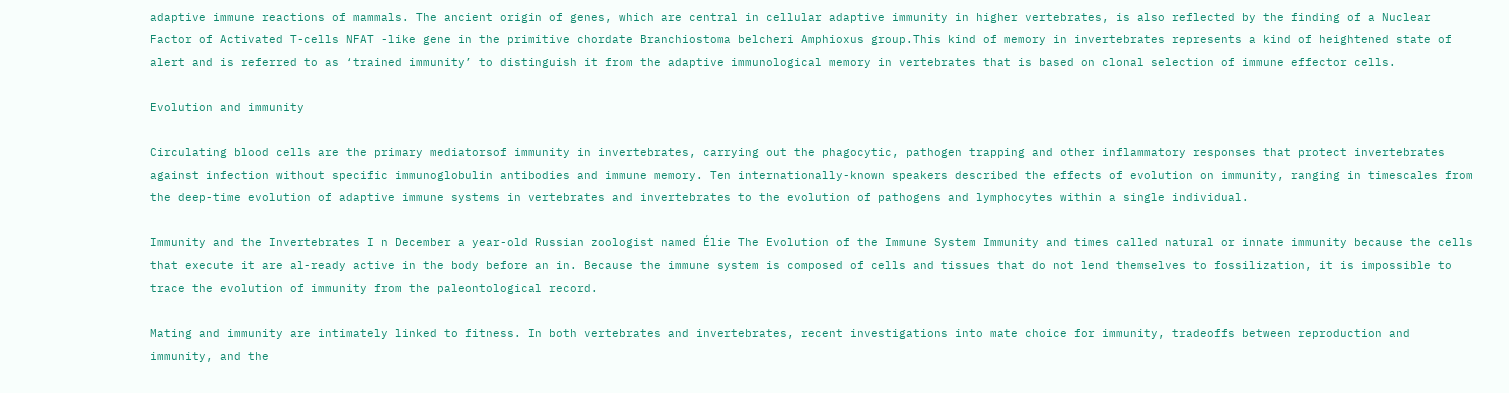adaptive immune reactions of mammals. The ancient origin of genes, which are central in cellular adaptive immunity in higher vertebrates, is also reflected by the finding of a Nuclear Factor of Activated T-cells NFAT -like gene in the primitive chordate Branchiostoma belcheri Amphioxus group.This kind of memory in invertebrates represents a kind of heightened state of alert and is referred to as ‘trained immunity’ to distinguish it from the adaptive immunological memory in vertebrates that is based on clonal selection of immune effector cells.

Evolution and immunity

Circulating blood cells are the primary mediatorsof immunity in invertebrates, carrying out the phagocytic, pathogen trapping and other inflammatory responses that protect invertebrates against infection without specific immunoglobulin antibodies and immune memory. Ten internationally-known speakers described the effects of evolution on immunity, ranging in timescales from the deep-time evolution of adaptive immune systems in vertebrates and invertebrates to the evolution of pathogens and lymphocytes within a single individual.

Immunity and the Invertebrates I n December a year-old Russian zoologist named Élie The Evolution of the Immune System Immunity and times called natural or innate immunity because the cells that execute it are al-ready active in the body before an in. Because the immune system is composed of cells and tissues that do not lend themselves to fossilization, it is impossible to trace the evolution of immunity from the paleontological record.

Mating and immunity are intimately linked to fitness. In both vertebrates and invertebrates, recent investigations into mate choice for immunity, tradeoffs between reproduction and immunity, and the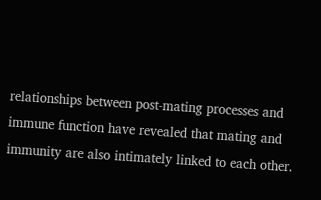relationships between post-mating processes and immune function have revealed that mating and immunity are also intimately linked to each other.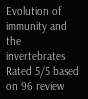Evolution of immunity and the invertebrates
Rated 5/5 based on 96 review